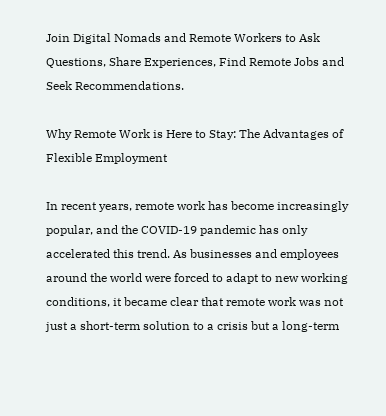Join Digital Nomads and Remote Workers to Ask Questions, Share Experiences, Find Remote Jobs and Seek Recommendations.

Why Remote Work is Here to Stay: The Advantages of Flexible Employment

In recent years, remote work has become increasingly popular, and the COVID-19 pandemic has only accelerated this trend. As businesses and employees around the world were forced to adapt to new working conditions, it became clear that remote work was not just a short-term solution to a crisis but a long-term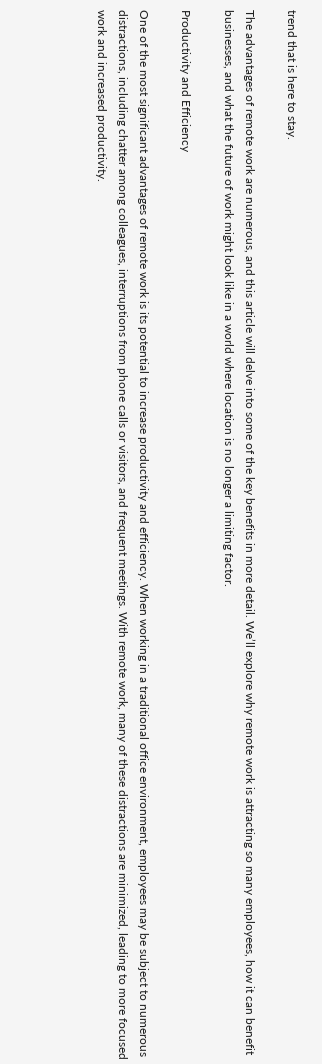trend that is here to stay.

The advantages of remote work are numerous, and this article will delve into some of the key benefits in more detail. We’ll explore why remote work is attracting so many employees, how it can benefit businesses, and what the future of work might look like in a world where location is no longer a limiting factor.

Productivity and Efficiency

One of the most significant advantages of remote work is its potential to increase productivity and efficiency. When working in a traditional office environment, employees may be subject to numerous distractions, including chatter among colleagues, interruptions from phone calls or visitors, and frequent meetings. With remote work, many of these distractions are minimized, leading to more focused work and increased productivity.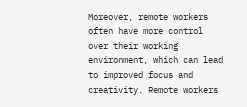Moreover, remote workers often have more control over their working environment, which can lead to improved focus and creativity. Remote workers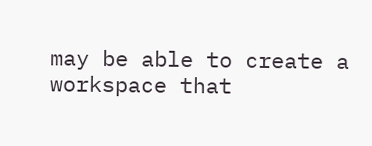may be able to create a workspace that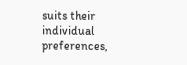suits their individual preferences,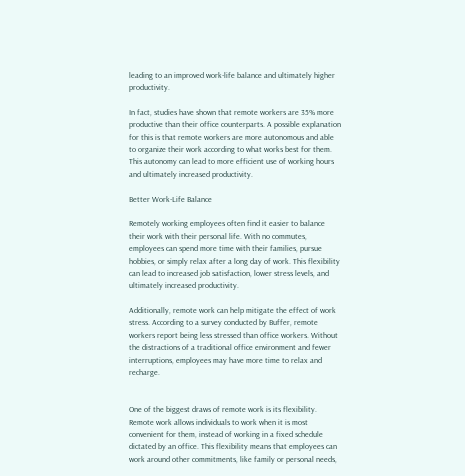leading to an improved work-life balance and ultimately higher productivity.

In fact, studies have shown that remote workers are 35% more productive than their office counterparts. A possible explanation for this is that remote workers are more autonomous and able to organize their work according to what works best for them. This autonomy can lead to more efficient use of working hours and ultimately increased productivity.

Better Work-Life Balance

Remotely working employees often find it easier to balance their work with their personal life. With no commutes, employees can spend more time with their families, pursue hobbies, or simply relax after a long day of work. This flexibility can lead to increased job satisfaction, lower stress levels, and ultimately increased productivity.

Additionally, remote work can help mitigate the effect of work stress. According to a survey conducted by Buffer, remote workers report being less stressed than office workers. Without the distractions of a traditional office environment and fewer interruptions, employees may have more time to relax and recharge.


One of the biggest draws of remote work is its flexibility. Remote work allows individuals to work when it is most convenient for them, instead of working in a fixed schedule dictated by an office. This flexibility means that employees can work around other commitments, like family or personal needs,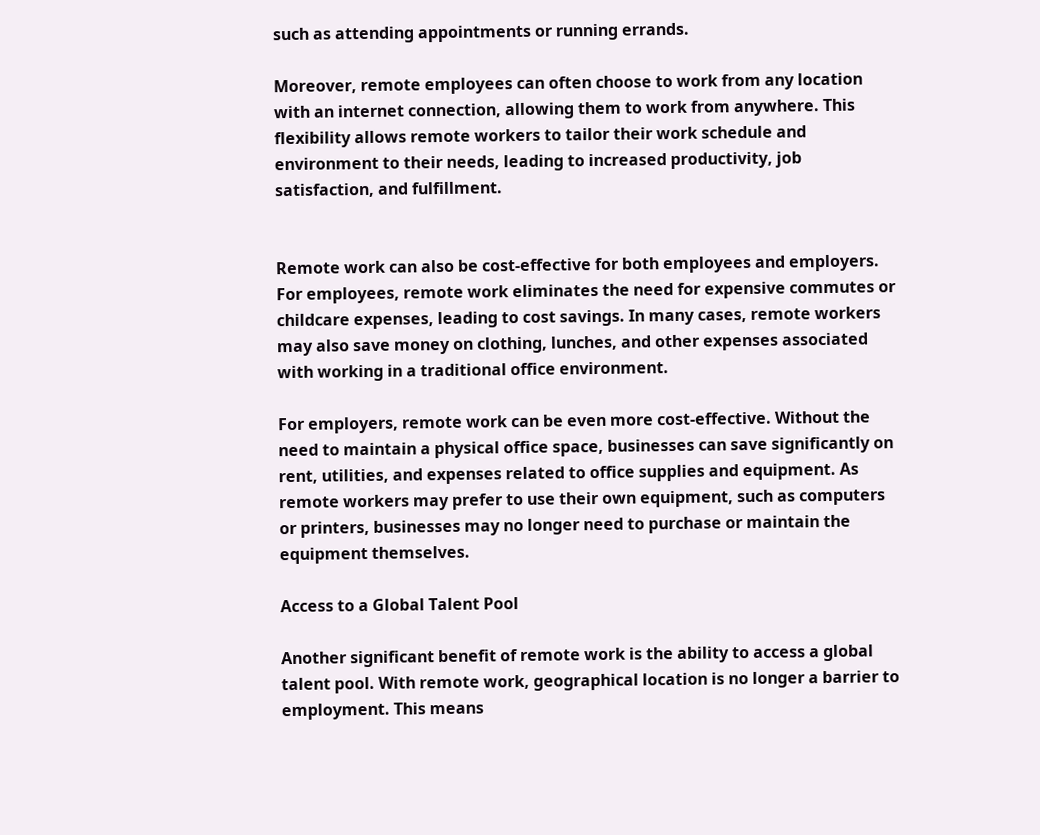such as attending appointments or running errands.

Moreover, remote employees can often choose to work from any location with an internet connection, allowing them to work from anywhere. This flexibility allows remote workers to tailor their work schedule and environment to their needs, leading to increased productivity, job satisfaction, and fulfillment.


Remote work can also be cost-effective for both employees and employers. For employees, remote work eliminates the need for expensive commutes or childcare expenses, leading to cost savings. In many cases, remote workers may also save money on clothing, lunches, and other expenses associated with working in a traditional office environment.

For employers, remote work can be even more cost-effective. Without the need to maintain a physical office space, businesses can save significantly on rent, utilities, and expenses related to office supplies and equipment. As remote workers may prefer to use their own equipment, such as computers or printers, businesses may no longer need to purchase or maintain the equipment themselves.

Access to a Global Talent Pool

Another significant benefit of remote work is the ability to access a global talent pool. With remote work, geographical location is no longer a barrier to employment. This means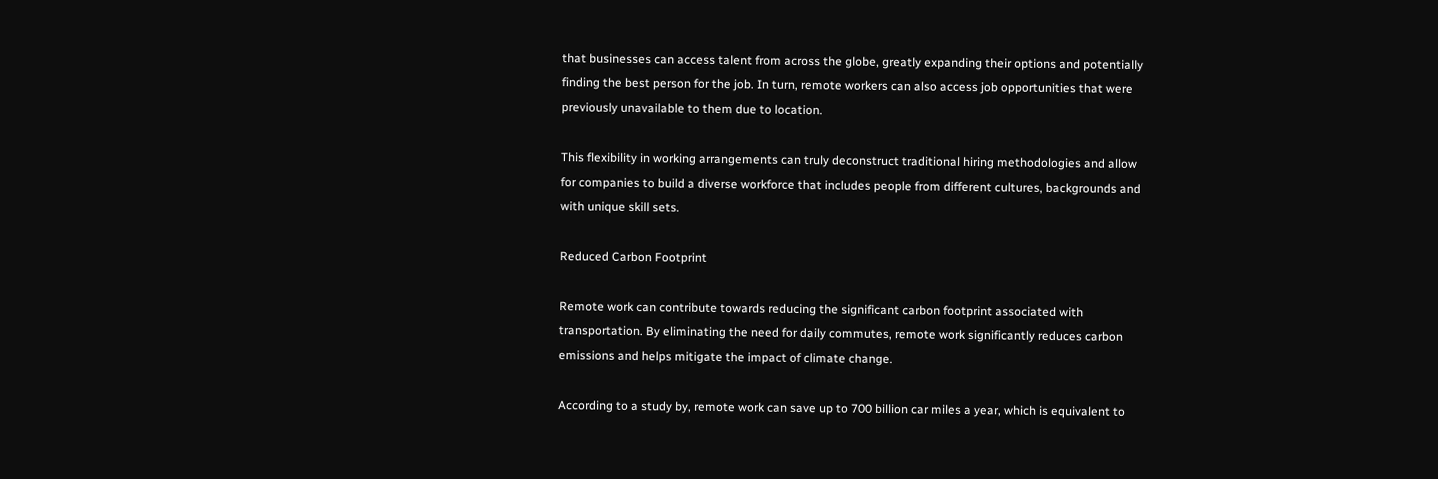that businesses can access talent from across the globe, greatly expanding their options and potentially finding the best person for the job. In turn, remote workers can also access job opportunities that were previously unavailable to them due to location.

This flexibility in working arrangements can truly deconstruct traditional hiring methodologies and allow for companies to build a diverse workforce that includes people from different cultures, backgrounds and with unique skill sets.

Reduced Carbon Footprint

Remote work can contribute towards reducing the significant carbon footprint associated with transportation. By eliminating the need for daily commutes, remote work significantly reduces carbon emissions and helps mitigate the impact of climate change.

According to a study by, remote work can save up to 700 billion car miles a year, which is equivalent to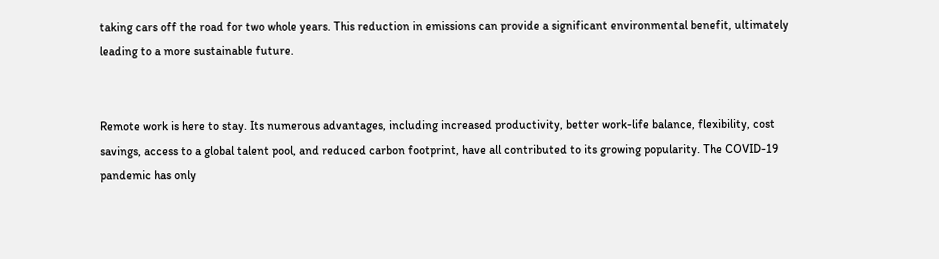taking cars off the road for two whole years. This reduction in emissions can provide a significant environmental benefit, ultimately leading to a more sustainable future.


Remote work is here to stay. Its numerous advantages, including increased productivity, better work-life balance, flexibility, cost savings, access to a global talent pool, and reduced carbon footprint, have all contributed to its growing popularity. The COVID-19 pandemic has only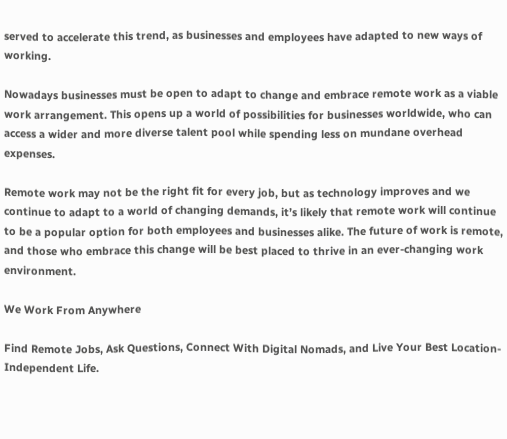served to accelerate this trend, as businesses and employees have adapted to new ways of working.

Nowadays businesses must be open to adapt to change and embrace remote work as a viable work arrangement. This opens up a world of possibilities for businesses worldwide, who can access a wider and more diverse talent pool while spending less on mundane overhead expenses.

Remote work may not be the right fit for every job, but as technology improves and we continue to adapt to a world of changing demands, it’s likely that remote work will continue to be a popular option for both employees and businesses alike. The future of work is remote, and those who embrace this change will be best placed to thrive in an ever-changing work environment.

We Work From Anywhere

Find Remote Jobs, Ask Questions, Connect With Digital Nomads, and Live Your Best Location-Independent Life.